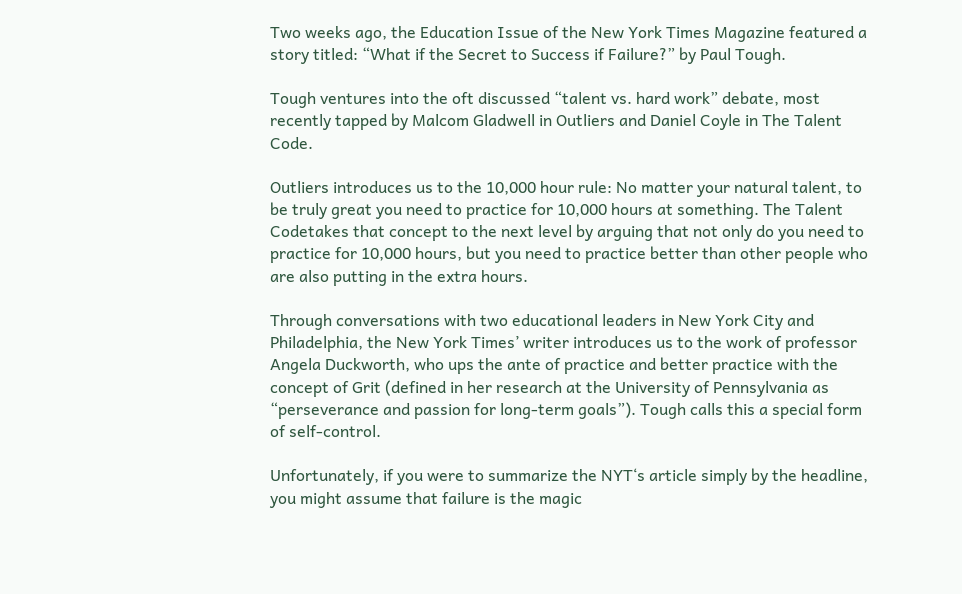Two weeks ago, the Education Issue of the New York Times Magazine featured a story titled: “What if the Secret to Success if Failure?” by Paul Tough.

Tough ventures into the oft discussed “talent vs. hard work” debate, most recently tapped by Malcom Gladwell in Outliers and Daniel Coyle in The Talent Code.

Outliers introduces us to the 10,000 hour rule: No matter your natural talent, to be truly great you need to practice for 10,000 hours at something. The Talent Codetakes that concept to the next level by arguing that not only do you need to practice for 10,000 hours, but you need to practice better than other people who are also putting in the extra hours.

Through conversations with two educational leaders in New York City and Philadelphia, the New York Times’ writer introduces us to the work of professor Angela Duckworth, who ups the ante of practice and better practice with the concept of Grit (defined in her research at the University of Pennsylvania as “perseverance and passion for long-term goals”). Tough calls this a special form of self-control.

Unfortunately, if you were to summarize the NYT‘s article simply by the headline, you might assume that failure is the magic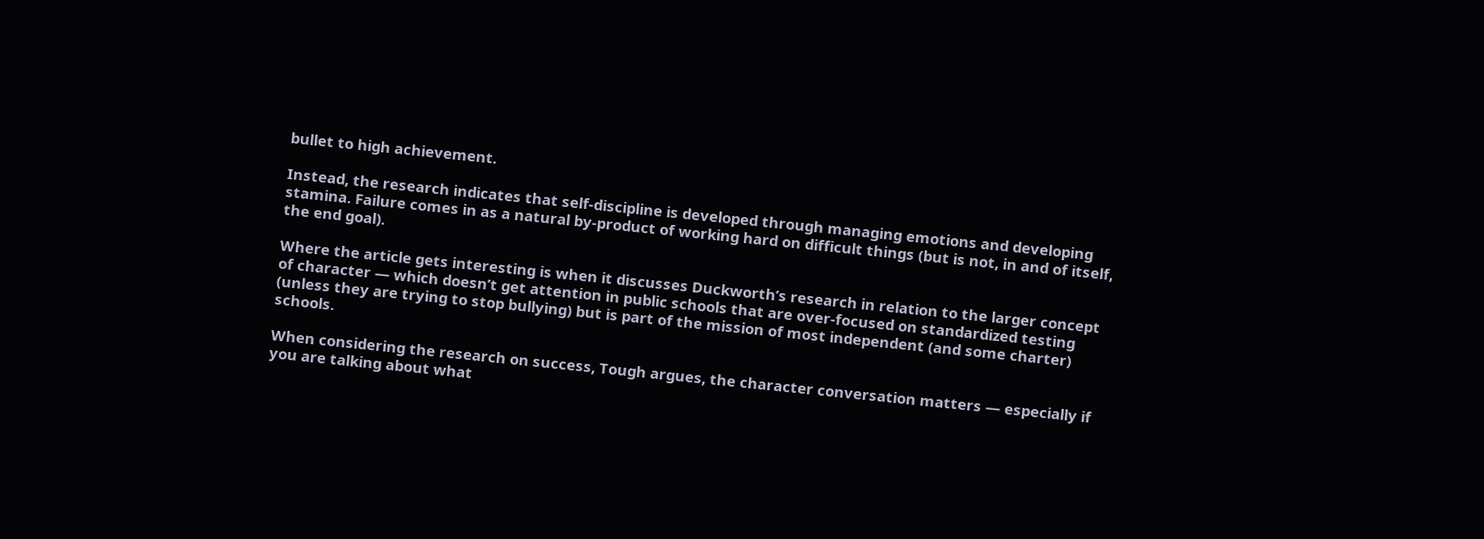bullet to high achievement.

Instead, the research indicates that self-discipline is developed through managing emotions and developing stamina. Failure comes in as a natural by-product of working hard on difficult things (but is not, in and of itself, the end goal).

Where the article gets interesting is when it discusses Duckworth’s research in relation to the larger concept of character — which doesn’t get attention in public schools that are over-focused on standardized testing (unless they are trying to stop bullying) but is part of the mission of most independent (and some charter) schools.

When considering the research on success, Tough argues, the character conversation matters — especially if you are talking about what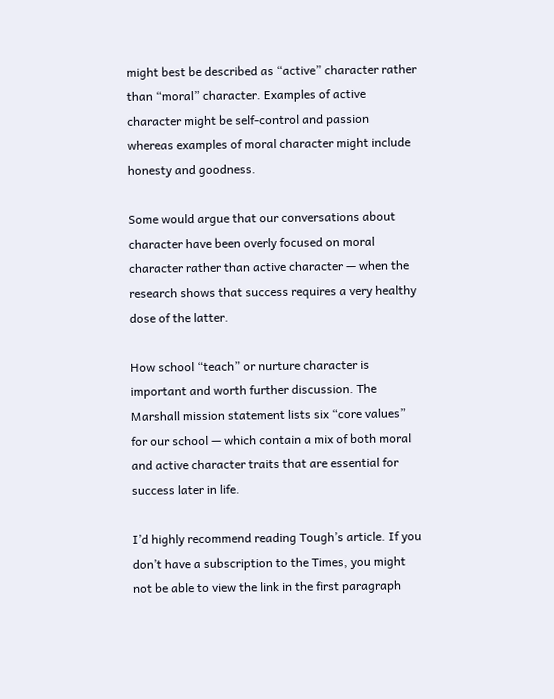might best be described as “active” character rather than “moral” character. Examples of active character might be self-control and passion whereas examples of moral character might include honesty and goodness.

Some would argue that our conversations about character have been overly focused on moral character rather than active character — when the research shows that success requires a very healthy dose of the latter.

How school “teach” or nurture character is important and worth further discussion. The Marshall mission statement lists six “core values” for our school — which contain a mix of both moral and active character traits that are essential for success later in life.

I’d highly recommend reading Tough’s article. If you don’t have a subscription to the Times, you might not be able to view the link in the first paragraph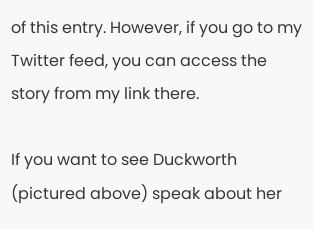of this entry. However, if you go to my Twitter feed, you can access the story from my link there.

If you want to see Duckworth (pictured above) speak about her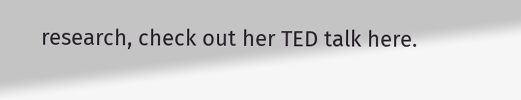research, check out her TED talk here.